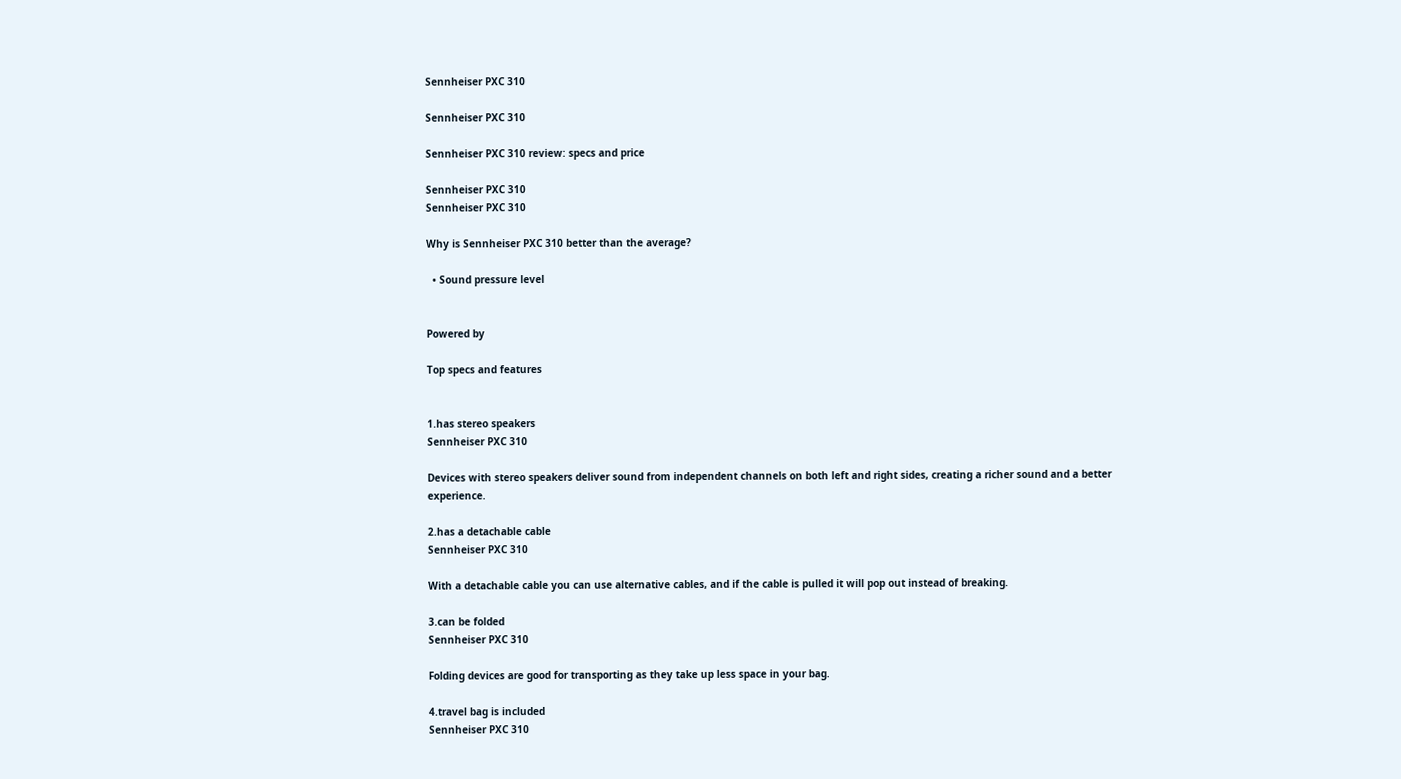Sennheiser PXC 310

Sennheiser PXC 310

Sennheiser PXC 310 review: specs and price

Sennheiser PXC 310
Sennheiser PXC 310

Why is Sennheiser PXC 310 better than the average?

  • Sound pressure level


Powered by

Top specs and features


1.has stereo speakers
Sennheiser PXC 310

Devices with stereo speakers deliver sound from independent channels on both left and right sides, creating a richer sound and a better experience.

2.has a detachable cable
Sennheiser PXC 310

With a detachable cable you can use alternative cables, and if the cable is pulled it will pop out instead of breaking.

3.can be folded
Sennheiser PXC 310

Folding devices are good for transporting as they take up less space in your bag.

4.travel bag is included
Sennheiser PXC 310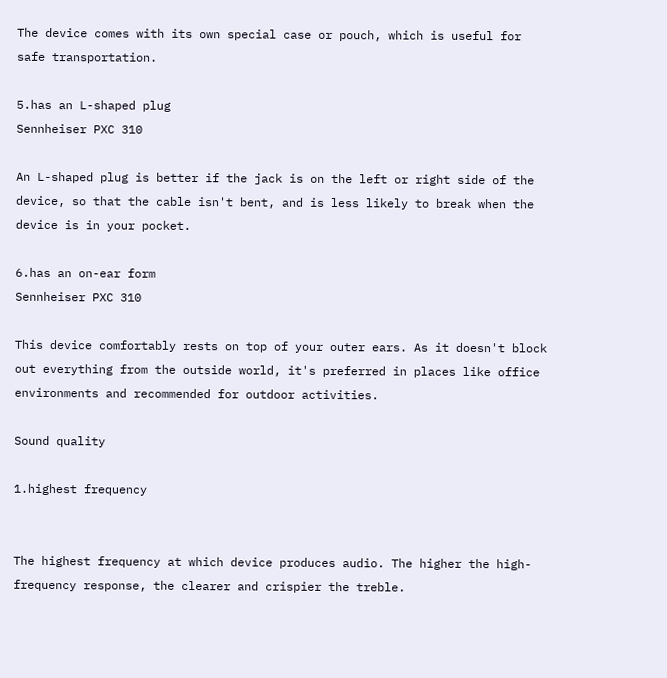The device comes with its own special case or pouch, which is useful for safe transportation.

5.has an L-shaped plug
Sennheiser PXC 310

An L-shaped plug is better if the jack is on the left or right side of the device, so that the cable isn't bent, and is less likely to break when the device is in your pocket.

6.has an on-ear form
Sennheiser PXC 310

This device comfortably rests on top of your outer ears. As it doesn't block out everything from the outside world, it's preferred in places like office environments and recommended for outdoor activities.

Sound quality

1.highest frequency


The highest frequency at which device produces audio. The higher the high-frequency response, the clearer and crispier the treble.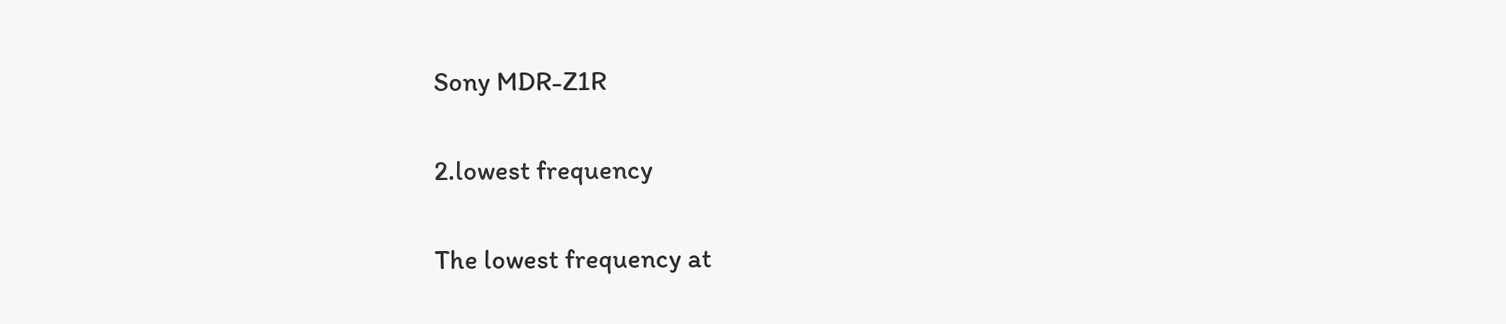Sony MDR-Z1R


2.lowest frequency


The lowest frequency at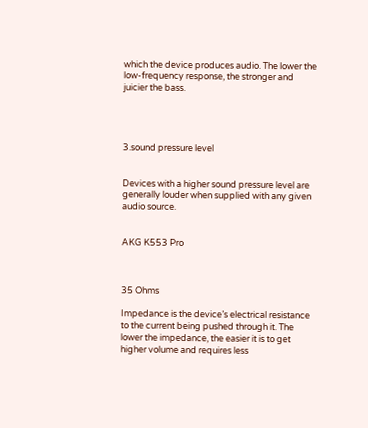which the device produces audio. The lower the low-frequency response, the stronger and juicier the bass.




3.sound pressure level


Devices with a higher sound pressure level are generally louder when supplied with any given audio source.


AKG K553 Pro



35 Ohms

Impedance is the device’s electrical resistance to the current being pushed through it. The lower the impedance, the easier it is to get higher volume and requires less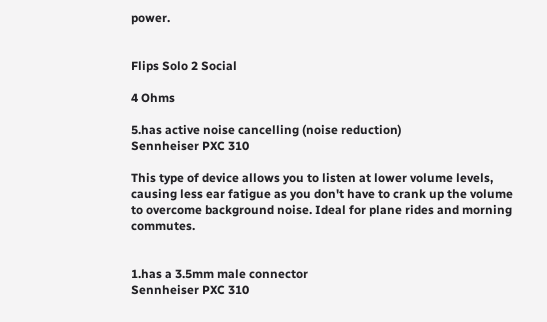power.


Flips Solo 2 Social

4 Ohms

5.has active noise cancelling (noise reduction)
Sennheiser PXC 310

This type of device allows you to listen at lower volume levels, causing less ear fatigue as you don't have to crank up the volume to overcome background noise. Ideal for plane rides and morning commutes.


1.has a 3.5mm male connector
Sennheiser PXC 310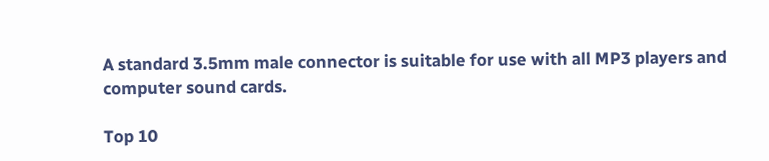A standard 3.5mm male connector is suitable for use with all MP3 players and computer sound cards.

Top 10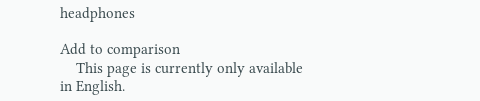headphones

Add to comparison
    This page is currently only available in English.